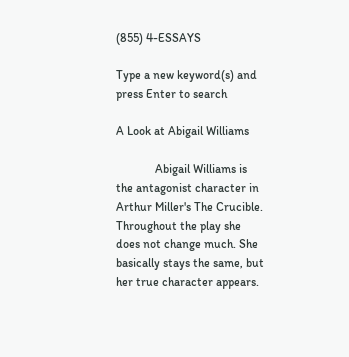(855) 4-ESSAYS

Type a new keyword(s) and press Enter to search

A Look at Abigail Williams

             Abigail Williams is the antagonist character in Arthur Miller's The Crucible. Throughout the play she does not change much. She basically stays the same, but her true character appears.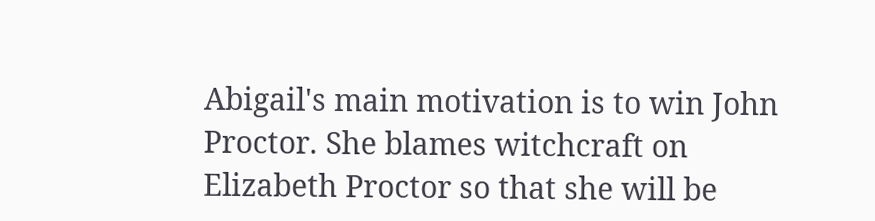Abigail's main motivation is to win John Proctor. She blames witchcraft on Elizabeth Proctor so that she will be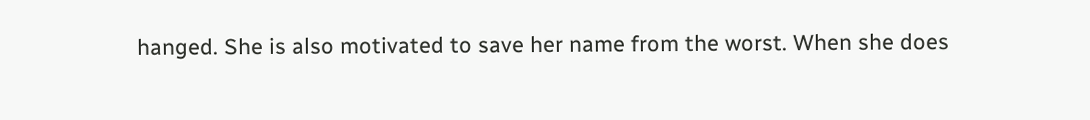hanged. She is also motivated to save her name from the worst. When she does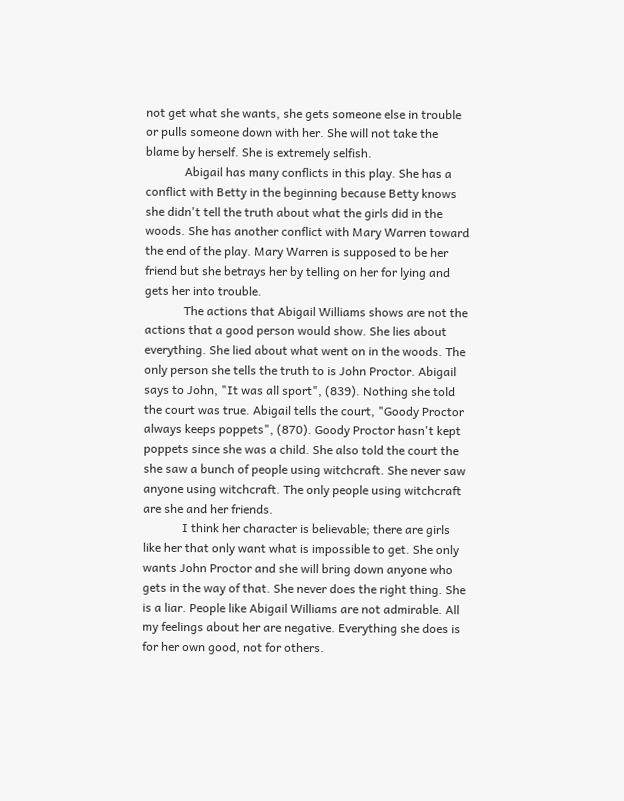not get what she wants, she gets someone else in trouble or pulls someone down with her. She will not take the blame by herself. She is extremely selfish.
             Abigail has many conflicts in this play. She has a conflict with Betty in the beginning because Betty knows she didn't tell the truth about what the girls did in the woods. She has another conflict with Mary Warren toward the end of the play. Mary Warren is supposed to be her friend but she betrays her by telling on her for lying and gets her into trouble.
             The actions that Abigail Williams shows are not the actions that a good person would show. She lies about everything. She lied about what went on in the woods. The only person she tells the truth to is John Proctor. Abigail says to John, "It was all sport", (839). Nothing she told the court was true. Abigail tells the court, "Goody Proctor always keeps poppets", (870). Goody Proctor hasn't kept poppets since she was a child. She also told the court the she saw a bunch of people using witchcraft. She never saw anyone using witchcraft. The only people using witchcraft are she and her friends.
             I think her character is believable; there are girls like her that only want what is impossible to get. She only wants John Proctor and she will bring down anyone who gets in the way of that. She never does the right thing. She is a liar. People like Abigail Williams are not admirable. All my feelings about her are negative. Everything she does is for her own good, not for others.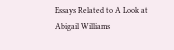Essays Related to A Look at Abigail Williams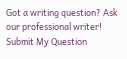Got a writing question? Ask our professional writer!
Submit My Question